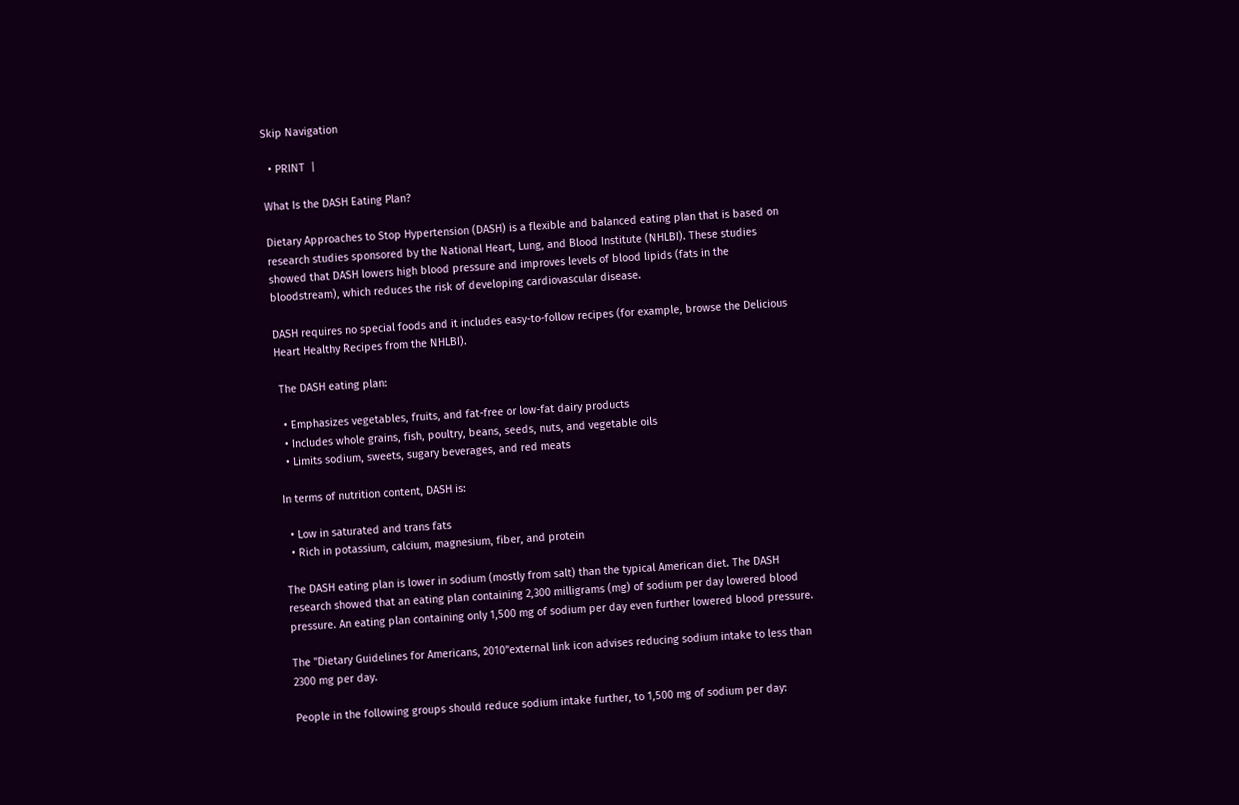Skip Navigation

  • PRINT  |

What Is the DASH Eating Plan?

Dietary Approaches to Stop Hypertension (DASH) is a flexible and balanced eating plan that is based on research studies sponsored by the National Heart, Lung, and Blood Institute (NHLBI). These studies showed that DASH lowers high blood pressure and improves levels of blood lipids (fats in the bloodstream), which reduces the risk of developing cardiovascular disease.

DASH requires no special foods and it includes easy-to-follow recipes (for example, browse the Delicious Heart Healthy Recipes from the NHLBI).

 The DASH eating plan:

  • Emphasizes vegetables, fruits, and fat-free or low-fat dairy products
  • Includes whole grains, fish, poultry, beans, seeds, nuts, and vegetable oils
  • Limits sodium, sweets, sugary beverages, and red meats

In terms of nutrition content, DASH is:

  • Low in saturated and trans fats
  • Rich in potassium, calcium, magnesium, fiber, and protein

The DASH eating plan is lower in sodium (mostly from salt) than the typical American diet. The DASH research showed that an eating plan containing 2,300 milligrams (mg) of sodium per day lowered blood pressure. An eating plan containing only 1,500 mg of sodium per day even further lowered blood pressure.

The "Dietary Guidelines for Americans, 2010"external link icon advises reducing sodium intake to less than 2300 mg per day.

People in the following groups should reduce sodium intake further, to 1,500 mg of sodium per day: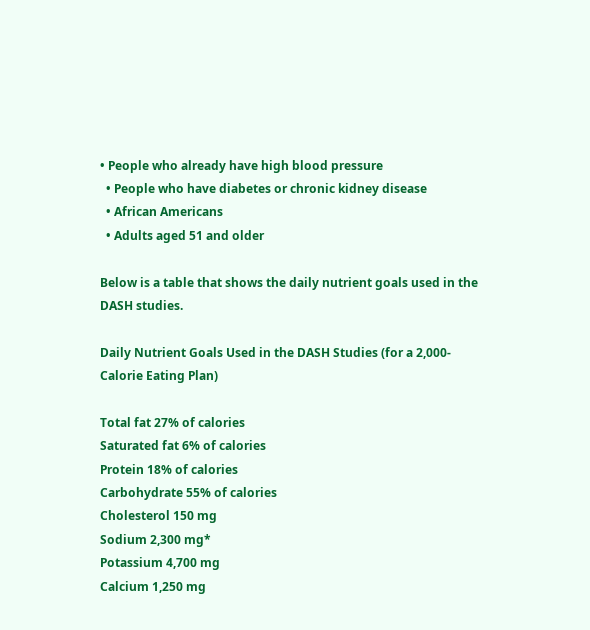• People who already have high blood pressure
  • People who have diabetes or chronic kidney disease
  • African Americans
  • Adults aged 51 and older

Below is a table that shows the daily nutrient goals used in the DASH studies.

Daily Nutrient Goals Used in the DASH Studies (for a 2,000-Calorie Eating Plan)

Total fat 27% of calories
Saturated fat 6% of calories
Protein 18% of calories
Carbohydrate 55% of calories
Cholesterol 150 mg
Sodium 2,300 mg*
Potassium 4,700 mg
Calcium 1,250 mg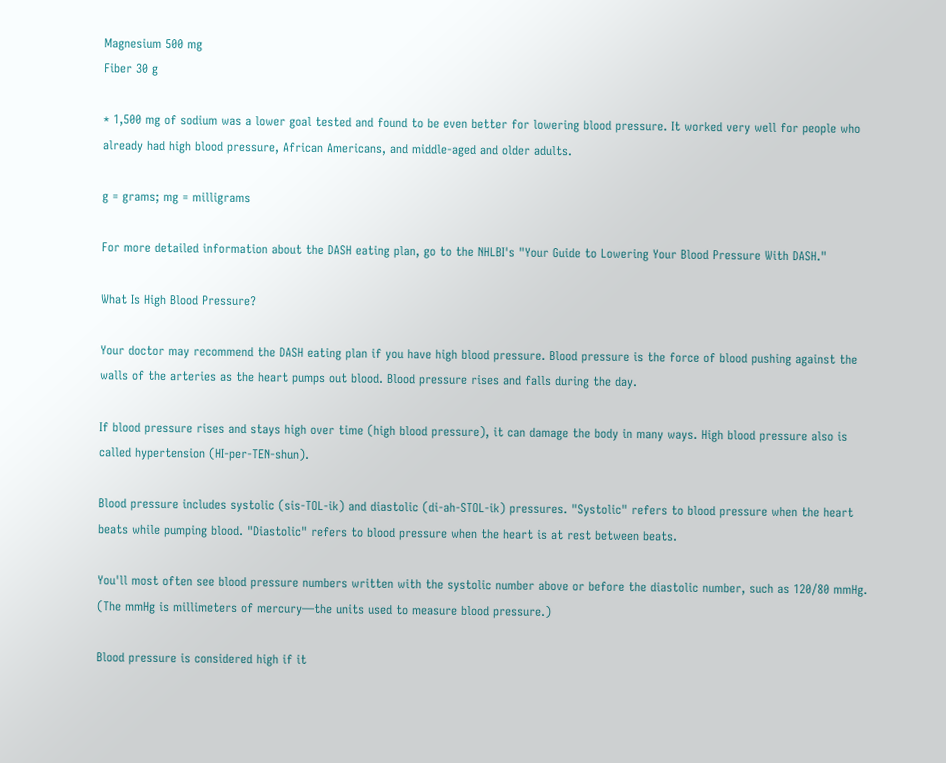Magnesium 500 mg
Fiber 30 g

* 1,500 mg of sodium was a lower goal tested and found to be even better for lowering blood pressure. It worked very well for people who already had high blood pressure, African Americans, and middle-aged and older adults.

g = grams; mg = milligrams

For more detailed information about the DASH eating plan, go to the NHLBI's "Your Guide to Lowering Your Blood Pressure With DASH."

What Is High Blood Pressure?

Your doctor may recommend the DASH eating plan if you have high blood pressure. Blood pressure is the force of blood pushing against the walls of the arteries as the heart pumps out blood. Blood pressure rises and falls during the day.

If blood pressure rises and stays high over time (high blood pressure), it can damage the body in many ways. High blood pressure also is called hypertension (HI-per-TEN-shun).

Blood pressure includes systolic (sis-TOL-ik) and diastolic (di-ah-STOL-ik) pressures. "Systolic" refers to blood pressure when the heart beats while pumping blood. "Diastolic" refers to blood pressure when the heart is at rest between beats.

You'll most often see blood pressure numbers written with the systolic number above or before the diastolic number, such as 120/80 mmHg. (The mmHg is millimeters of mercury—the units used to measure blood pressure.)

Blood pressure is considered high if it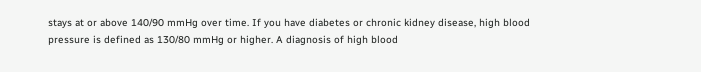stays at or above 140/90 mmHg over time. If you have diabetes or chronic kidney disease, high blood pressure is defined as 130/80 mmHg or higher. A diagnosis of high blood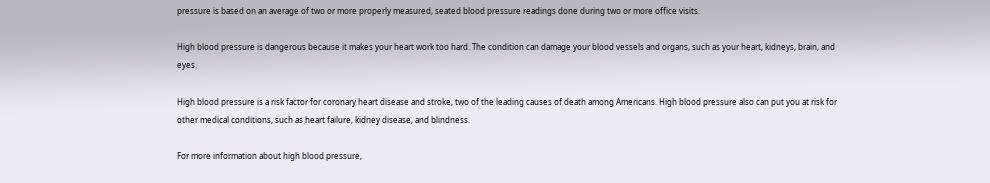pressure is based on an average of two or more properly measured, seated blood pressure readings done during two or more office visits.

High blood pressure is dangerous because it makes your heart work too hard. The condition can damage your blood vessels and organs, such as your heart, kidneys, brain, and eyes.

High blood pressure is a risk factor for coronary heart disease and stroke, two of the leading causes of death among Americans. High blood pressure also can put you at risk for other medical conditions, such as heart failure, kidney disease, and blindness.

For more information about high blood pressure,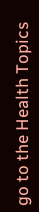go to the Health Topics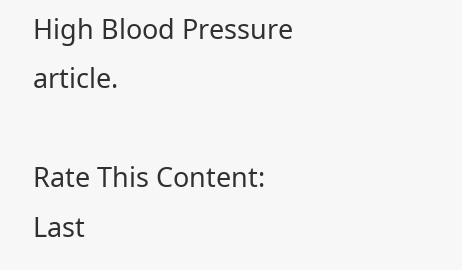High Blood Pressure article.

Rate This Content:
Last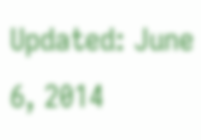Updated: June 6, 2014